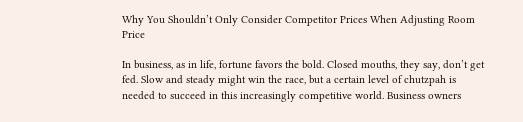Why You Shouldn’t Only Consider Competitor Prices When Adjusting Room Price

In business, as in life, fortune favors the bold. Closed mouths, they say, don’t get fed. Slow and steady might win the race, but a certain level of chutzpah is needed to succeed in this increasingly competitive world. Business owners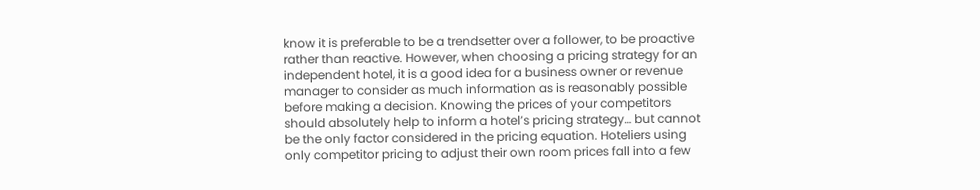know it is preferable to be a trendsetter over a follower, to be proactive rather than reactive. However, when choosing a pricing strategy for an independent hotel, it is a good idea for a business owner or revenue manager to consider as much information as is reasonably possible before making a decision. Knowing the prices of your competitors should absolutely help to inform a hotel’s pricing strategy… but cannot be the only factor considered in the pricing equation. Hoteliers using only competitor pricing to adjust their own room prices fall into a few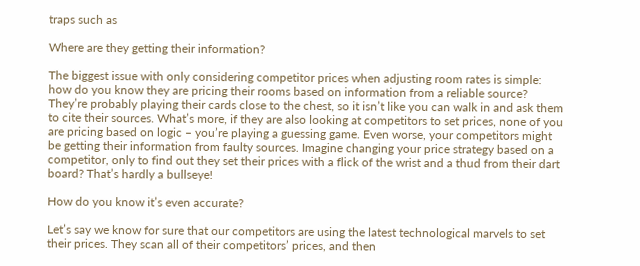traps such as

Where are they getting their information?

The biggest issue with only considering competitor prices when adjusting room rates is simple: how do you know they are pricing their rooms based on information from a reliable source? They’re probably playing their cards close to the chest, so it isn’t like you can walk in and ask them to cite their sources. What’s more, if they are also looking at competitors to set prices, none of you are pricing based on logic – you’re playing a guessing game. Even worse, your competitors might be getting their information from faulty sources. Imagine changing your price strategy based on a competitor, only to find out they set their prices with a flick of the wrist and a thud from their dart board? That’s hardly a bullseye!

How do you know it’s even accurate?

Let’s say we know for sure that our competitors are using the latest technological marvels to set their prices. They scan all of their competitors’ prices, and then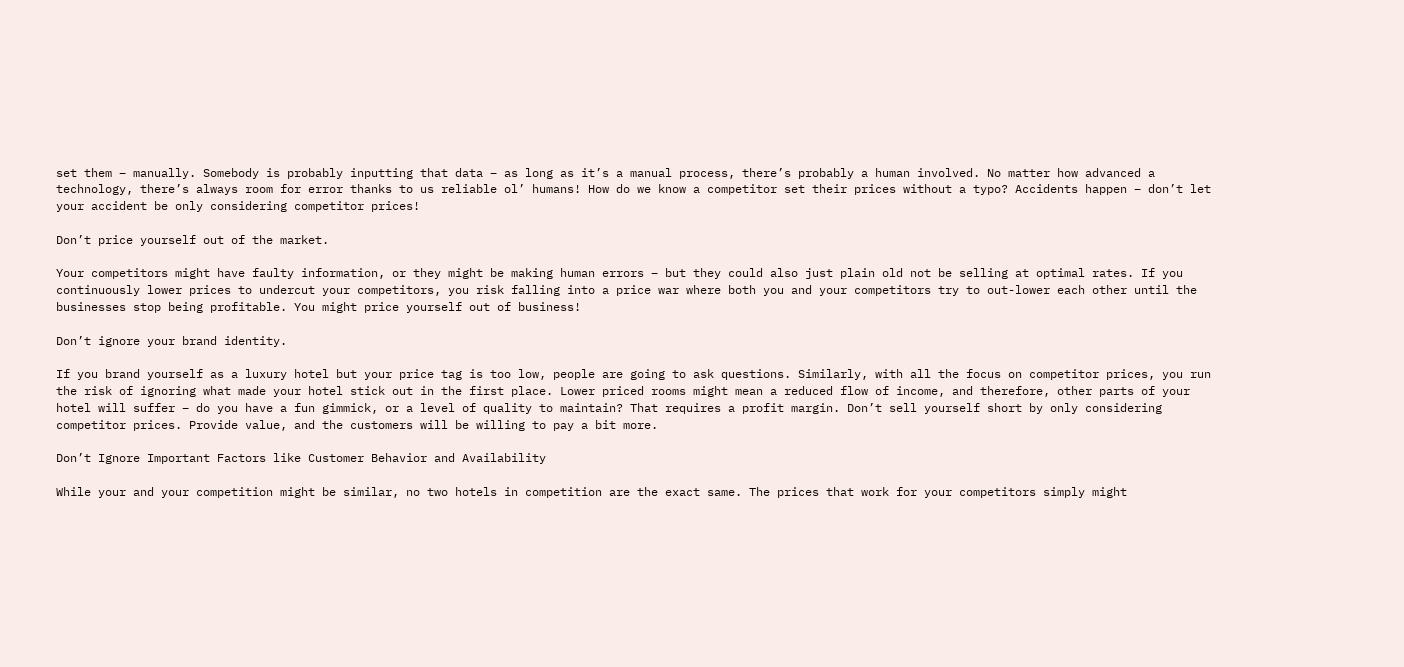set them – manually. Somebody is probably inputting that data – as long as it’s a manual process, there’s probably a human involved. No matter how advanced a technology, there’s always room for error thanks to us reliable ol’ humans! How do we know a competitor set their prices without a typo? Accidents happen – don’t let your accident be only considering competitor prices!

Don’t price yourself out of the market.

Your competitors might have faulty information, or they might be making human errors – but they could also just plain old not be selling at optimal rates. If you continuously lower prices to undercut your competitors, you risk falling into a price war where both you and your competitors try to out-lower each other until the businesses stop being profitable. You might price yourself out of business!

Don’t ignore your brand identity.

If you brand yourself as a luxury hotel but your price tag is too low, people are going to ask questions. Similarly, with all the focus on competitor prices, you run the risk of ignoring what made your hotel stick out in the first place. Lower priced rooms might mean a reduced flow of income, and therefore, other parts of your hotel will suffer – do you have a fun gimmick, or a level of quality to maintain? That requires a profit margin. Don’t sell yourself short by only considering competitor prices. Provide value, and the customers will be willing to pay a bit more.

Don’t Ignore Important Factors like Customer Behavior and Availability

While your and your competition might be similar, no two hotels in competition are the exact same. The prices that work for your competitors simply might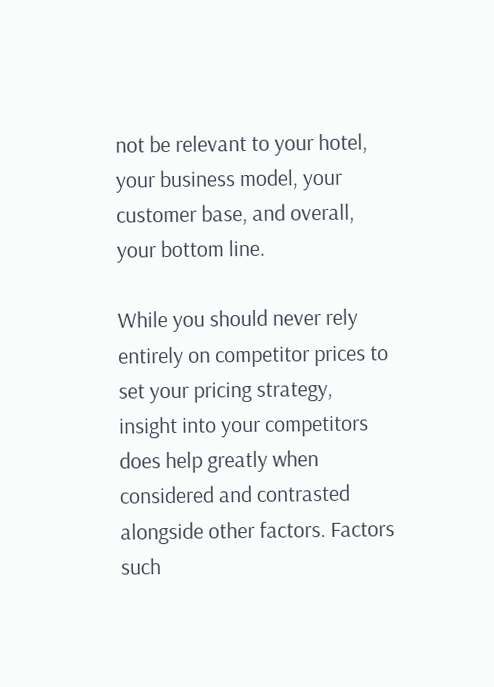not be relevant to your hotel, your business model, your customer base, and overall, your bottom line.

While you should never rely entirely on competitor prices to set your pricing strategy, insight into your competitors does help greatly when considered and contrasted alongside other factors. Factors such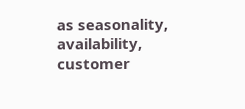as seasonality, availability, customer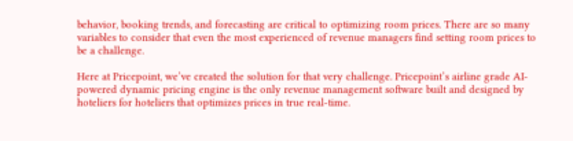behavior, booking trends, and forecasting are critical to optimizing room prices. There are so many variables to consider that even the most experienced of revenue managers find setting room prices to be a challenge.

Here at Pricepoint, we’ve created the solution for that very challenge. Pricepoint’s airline grade AI-powered dynamic pricing engine is the only revenue management software built and designed by hoteliers for hoteliers that optimizes prices in true real-time.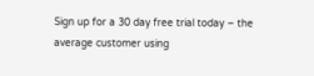Sign up for a 30 day free trial today – the average customer using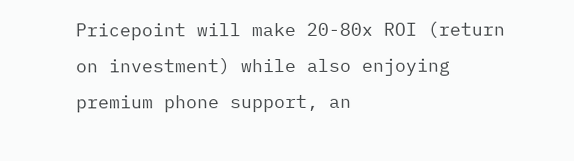Pricepoint will make 20-80x ROI (return on investment) while also enjoying premium phone support, an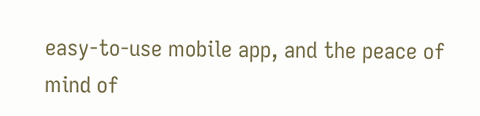easy-to-use mobile app, and the peace of mind of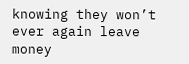knowing they won’t ever again leave money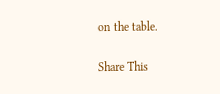on the table.

Share This